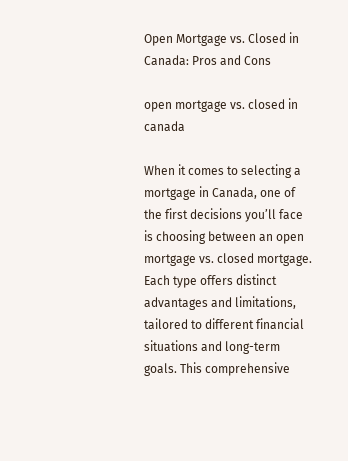Open Mortgage vs. Closed in Canada: Pros and Cons

open mortgage vs. closed in canada

When it comes to selecting a mortgage in Canada, one of the first decisions you’ll face is choosing between an open mortgage vs. closed mortgage. Each type offers distinct advantages and limitations, tailored to different financial situations and long-term goals. This comprehensive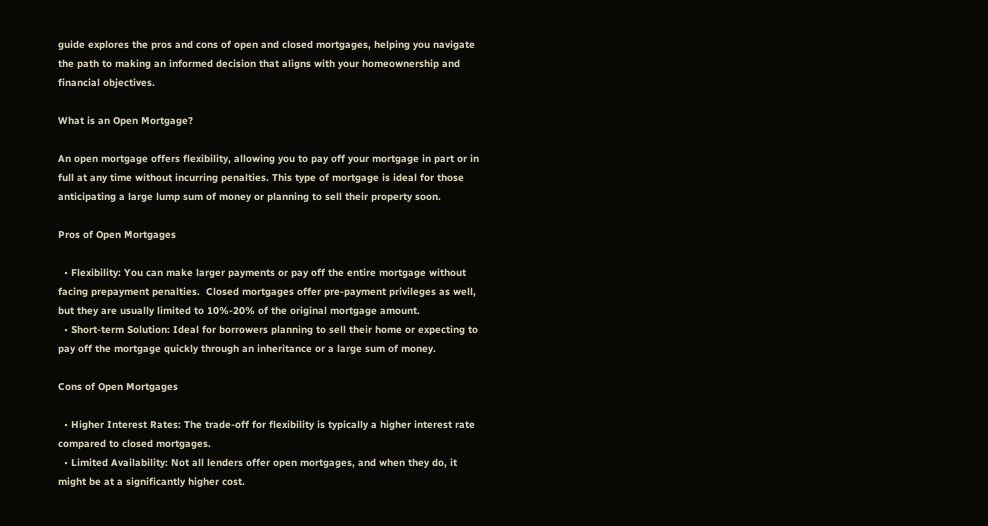guide explores the pros and cons of open and closed mortgages, helping you navigate the path to making an informed decision that aligns with your homeownership and financial objectives.

What is an Open Mortgage?

An open mortgage offers flexibility, allowing you to pay off your mortgage in part or in full at any time without incurring penalties. This type of mortgage is ideal for those anticipating a large lump sum of money or planning to sell their property soon.

Pros of Open Mortgages

  • Flexibility: You can make larger payments or pay off the entire mortgage without facing prepayment penalties.  Closed mortgages offer pre-payment privileges as well, but they are usually limited to 10%-20% of the original mortgage amount.
  • Short-term Solution: Ideal for borrowers planning to sell their home or expecting to pay off the mortgage quickly through an inheritance or a large sum of money.

Cons of Open Mortgages

  • Higher Interest Rates: The trade-off for flexibility is typically a higher interest rate compared to closed mortgages.
  • Limited Availability: Not all lenders offer open mortgages, and when they do, it might be at a significantly higher cost.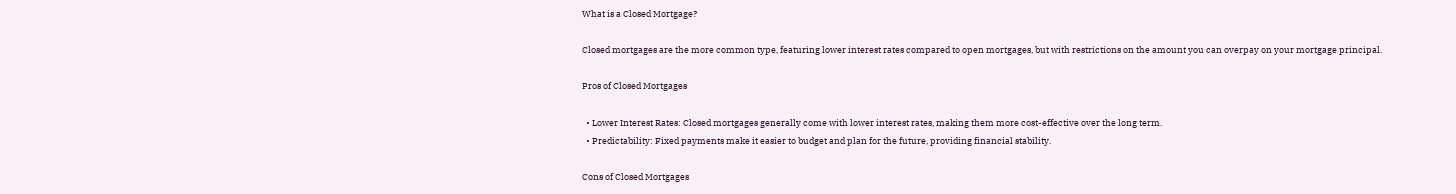What is a Closed Mortgage?

Closed mortgages are the more common type, featuring lower interest rates compared to open mortgages, but with restrictions on the amount you can overpay on your mortgage principal.

Pros of Closed Mortgages

  • Lower Interest Rates: Closed mortgages generally come with lower interest rates, making them more cost-effective over the long term.
  • Predictability: Fixed payments make it easier to budget and plan for the future, providing financial stability.

Cons of Closed Mortgages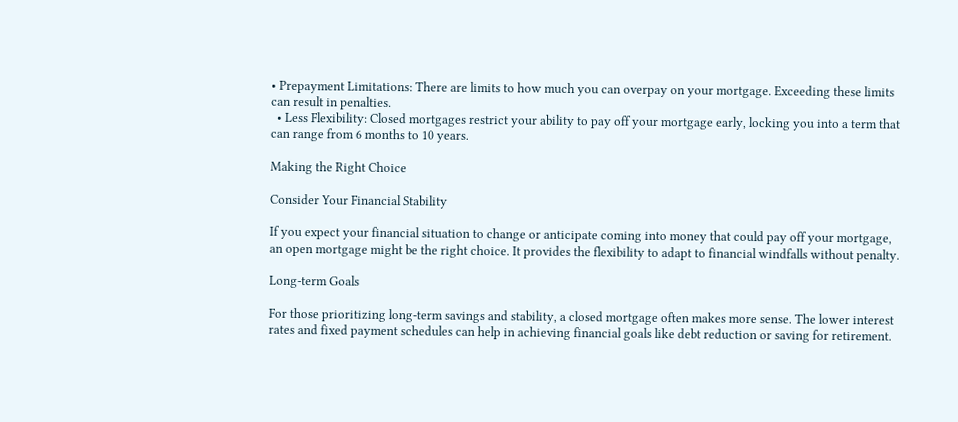• Prepayment Limitations: There are limits to how much you can overpay on your mortgage. Exceeding these limits can result in penalties.
  • Less Flexibility: Closed mortgages restrict your ability to pay off your mortgage early, locking you into a term that can range from 6 months to 10 years.

Making the Right Choice

Consider Your Financial Stability

If you expect your financial situation to change or anticipate coming into money that could pay off your mortgage, an open mortgage might be the right choice. It provides the flexibility to adapt to financial windfalls without penalty.

Long-term Goals

For those prioritizing long-term savings and stability, a closed mortgage often makes more sense. The lower interest rates and fixed payment schedules can help in achieving financial goals like debt reduction or saving for retirement.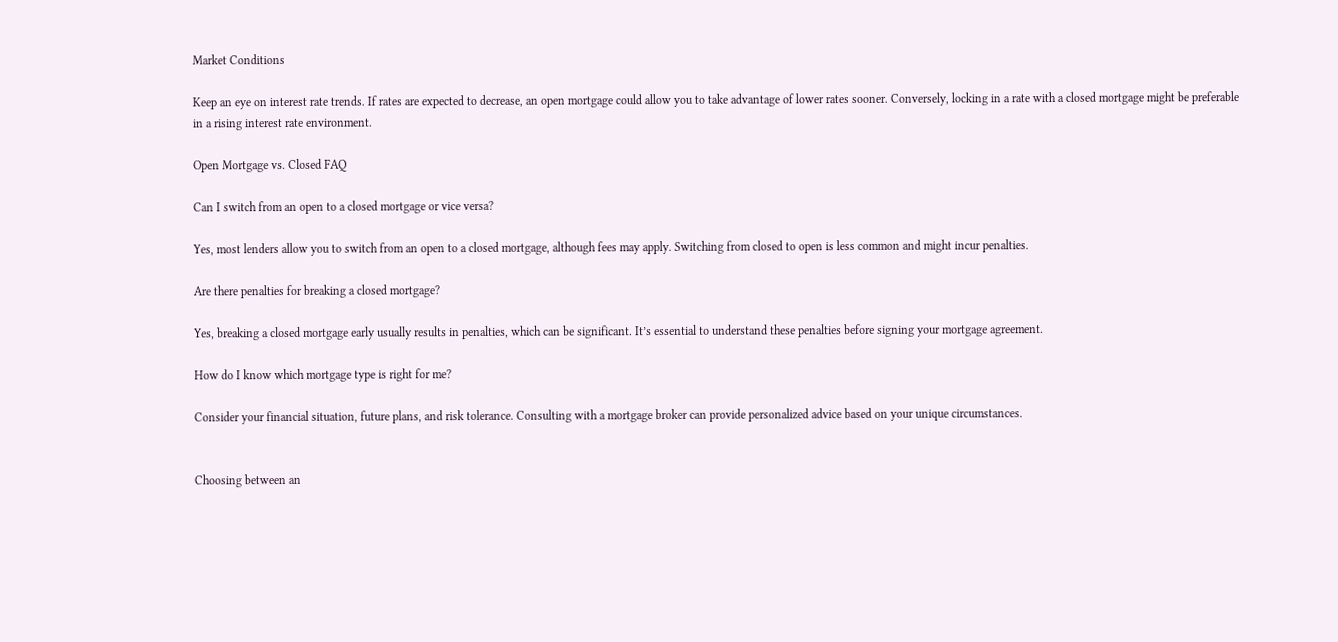Market Conditions

Keep an eye on interest rate trends. If rates are expected to decrease, an open mortgage could allow you to take advantage of lower rates sooner. Conversely, locking in a rate with a closed mortgage might be preferable in a rising interest rate environment.

Open Mortgage vs. Closed FAQ

Can I switch from an open to a closed mortgage or vice versa?

Yes, most lenders allow you to switch from an open to a closed mortgage, although fees may apply. Switching from closed to open is less common and might incur penalties.

Are there penalties for breaking a closed mortgage?

Yes, breaking a closed mortgage early usually results in penalties, which can be significant. It’s essential to understand these penalties before signing your mortgage agreement.

How do I know which mortgage type is right for me?

Consider your financial situation, future plans, and risk tolerance. Consulting with a mortgage broker can provide personalized advice based on your unique circumstances.


Choosing between an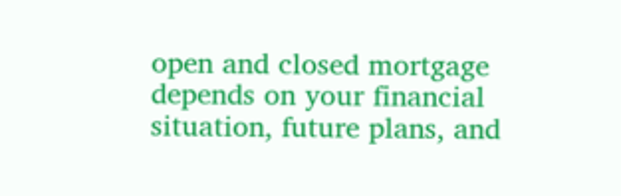open and closed mortgage depends on your financial situation, future plans, and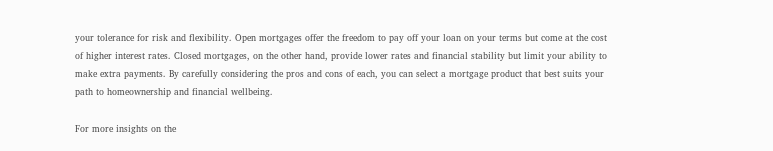your tolerance for risk and flexibility. Open mortgages offer the freedom to pay off your loan on your terms but come at the cost of higher interest rates. Closed mortgages, on the other hand, provide lower rates and financial stability but limit your ability to make extra payments. By carefully considering the pros and cons of each, you can select a mortgage product that best suits your path to homeownership and financial wellbeing.

For more insights on the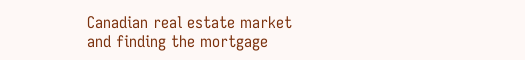Canadian real estate market and finding the mortgage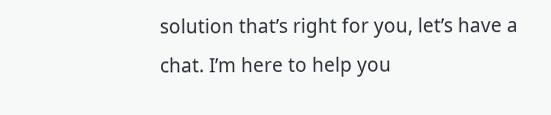solution that’s right for you, let’s have a chat. I’m here to help you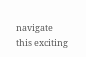navigate this exciting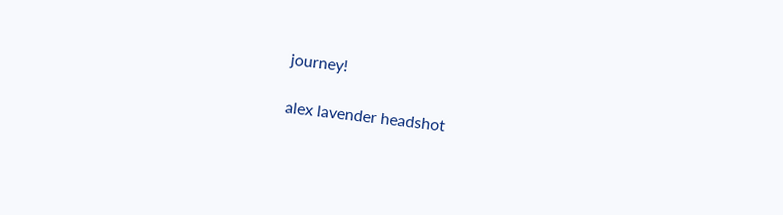journey!

alex lavender headshot